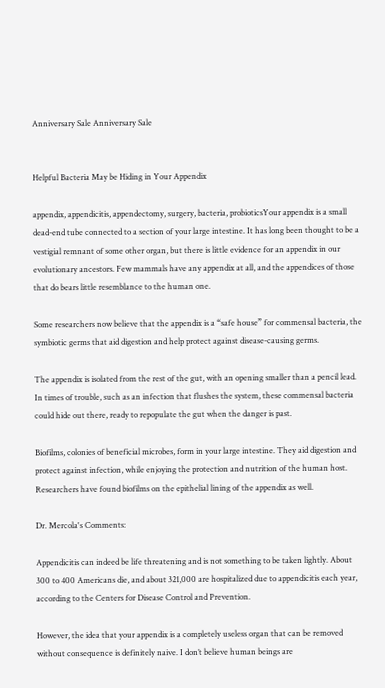Anniversary Sale Anniversary Sale


Helpful Bacteria May be Hiding in Your Appendix

appendix, appendicitis, appendectomy, surgery, bacteria, probioticsYour appendix is a small dead-end tube connected to a section of your large intestine. It has long been thought to be a vestigial remnant of some other organ, but there is little evidence for an appendix in our evolutionary ancestors. Few mammals have any appendix at all, and the appendices of those that do bears little resemblance to the human one.

Some researchers now believe that the appendix is a “safe house” for commensal bacteria, the symbiotic germs that aid digestion and help protect against disease-causing germs.

The appendix is isolated from the rest of the gut, with an opening smaller than a pencil lead. In times of trouble, such as an infection that flushes the system, these commensal bacteria could hide out there, ready to repopulate the gut when the danger is past.

Biofilms, colonies of beneficial microbes, form in your large intestine. They aid digestion and protect against infection, while enjoying the protection and nutrition of the human host. Researchers have found biofilms on the epithelial lining of the appendix as well.

Dr. Mercola's Comments:

Appendicitis can indeed be life threatening and is not something to be taken lightly. About 300 to 400 Americans die, and about 321,000 are hospitalized due to appendicitis each year, according to the Centers for Disease Control and Prevention.

However, the idea that your appendix is a completely useless organ that can be removed without consequence is definitely naive. I don’t believe human beings are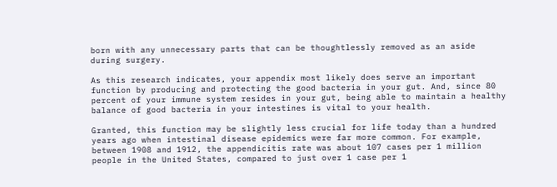born with any unnecessary parts that can be thoughtlessly removed as an aside during surgery.

As this research indicates, your appendix most likely does serve an important function by producing and protecting the good bacteria in your gut. And, since 80 percent of your immune system resides in your gut, being able to maintain a healthy balance of good bacteria in your intestines is vital to your health.

Granted, this function may be slightly less crucial for life today than a hundred years ago when intestinal disease epidemics were far more common. For example, between 1908 and 1912, the appendicitis rate was about 107 cases per 1 million people in the United States, compared to just over 1 case per 1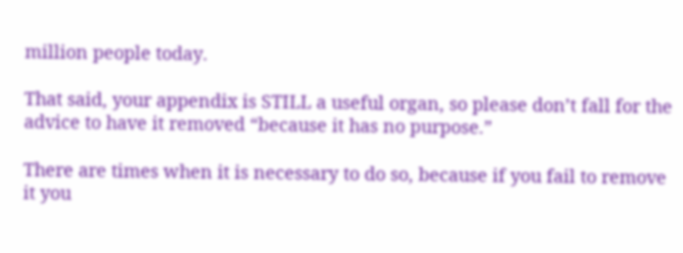million people today.

That said, your appendix is STILL a useful organ, so please don’t fall for the advice to have it removed “because it has no purpose.”

There are times when it is necessary to do so, because if you fail to remove it you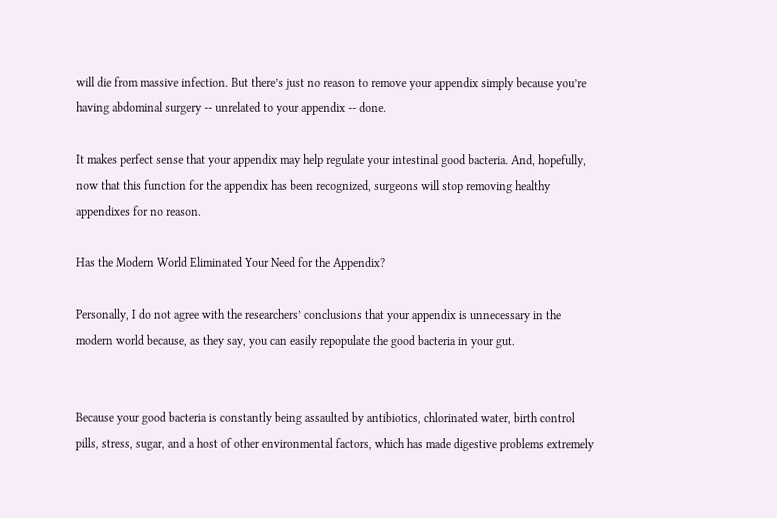will die from massive infection. But there’s just no reason to remove your appendix simply because you’re having abdominal surgery -- unrelated to your appendix -- done.

It makes perfect sense that your appendix may help regulate your intestinal good bacteria. And, hopefully, now that this function for the appendix has been recognized, surgeons will stop removing healthy appendixes for no reason.

Has the Modern World Eliminated Your Need for the Appendix?

Personally, I do not agree with the researchers’ conclusions that your appendix is unnecessary in the modern world because, as they say, you can easily repopulate the good bacteria in your gut.


Because your good bacteria is constantly being assaulted by antibiotics, chlorinated water, birth control pills, stress, sugar, and a host of other environmental factors, which has made digestive problems extremely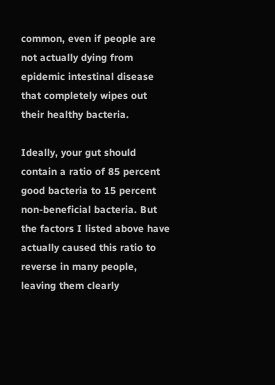common, even if people are not actually dying from epidemic intestinal disease that completely wipes out their healthy bacteria.

Ideally, your gut should contain a ratio of 85 percent good bacteria to 15 percent non-beneficial bacteria. But the factors I listed above have actually caused this ratio to reverse in many people, leaving them clearly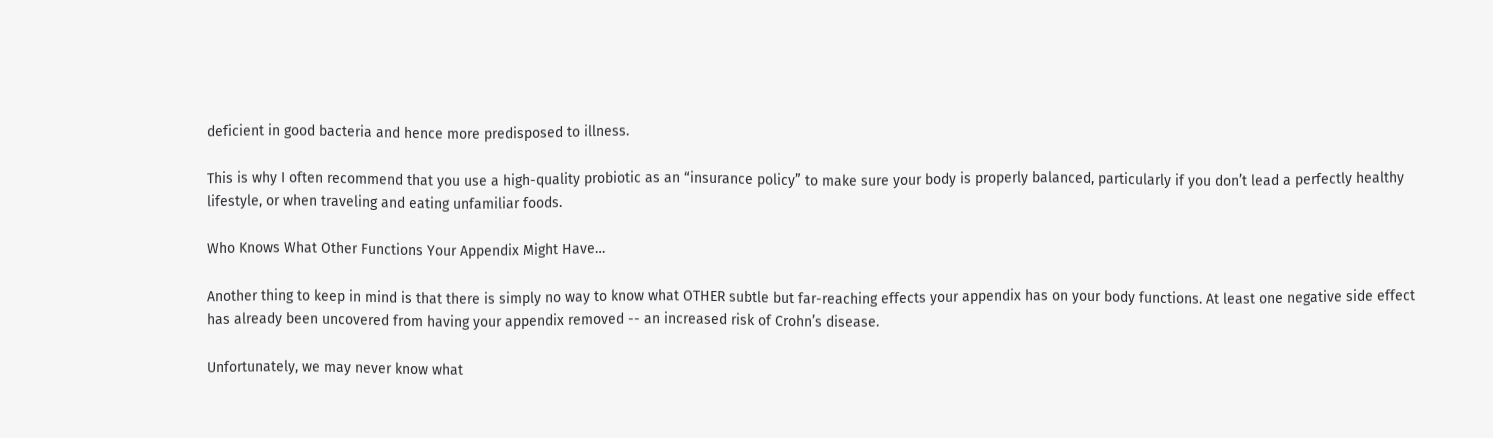deficient in good bacteria and hence more predisposed to illness.

This is why I often recommend that you use a high-quality probiotic as an “insurance policy” to make sure your body is properly balanced, particularly if you don’t lead a perfectly healthy lifestyle, or when traveling and eating unfamiliar foods.

Who Knows What Other Functions Your Appendix Might Have…

Another thing to keep in mind is that there is simply no way to know what OTHER subtle but far-reaching effects your appendix has on your body functions. At least one negative side effect has already been uncovered from having your appendix removed -- an increased risk of Crohn’s disease.

Unfortunately, we may never know what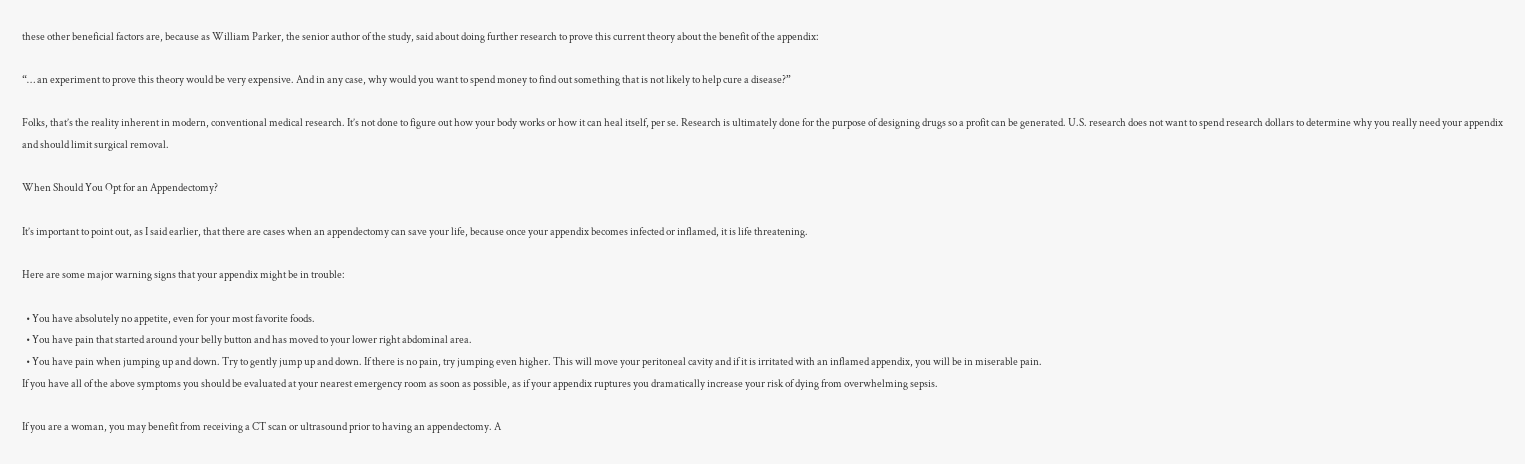these other beneficial factors are, because as William Parker, the senior author of the study, said about doing further research to prove this current theory about the benefit of the appendix:

“… an experiment to prove this theory would be very expensive. And in any case, why would you want to spend money to find out something that is not likely to help cure a disease?”

Folks, that’s the reality inherent in modern, conventional medical research. It’s not done to figure out how your body works or how it can heal itself, per se. Research is ultimately done for the purpose of designing drugs so a profit can be generated. U.S. research does not want to spend research dollars to determine why you really need your appendix and should limit surgical removal.

When Should You Opt for an Appendectomy?

It’s important to point out, as I said earlier, that there are cases when an appendectomy can save your life, because once your appendix becomes infected or inflamed, it is life threatening.

Here are some major warning signs that your appendix might be in trouble:

  • You have absolutely no appetite, even for your most favorite foods.
  • You have pain that started around your belly button and has moved to your lower right abdominal area.
  • You have pain when jumping up and down. Try to gently jump up and down. If there is no pain, try jumping even higher. This will move your peritoneal cavity and if it is irritated with an inflamed appendix, you will be in miserable pain.
If you have all of the above symptoms you should be evaluated at your nearest emergency room as soon as possible, as if your appendix ruptures you dramatically increase your risk of dying from overwhelming sepsis.

If you are a woman, you may benefit from receiving a CT scan or ultrasound prior to having an appendectomy. A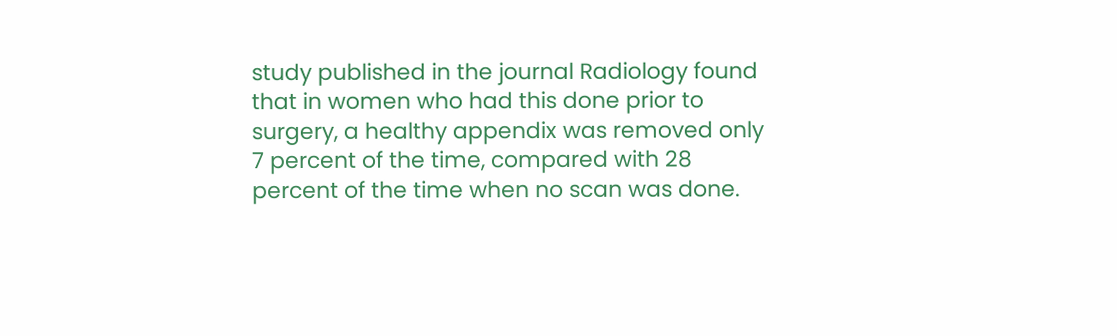study published in the journal Radiology found that in women who had this done prior to surgery, a healthy appendix was removed only 7 percent of the time, compared with 28 percent of the time when no scan was done.